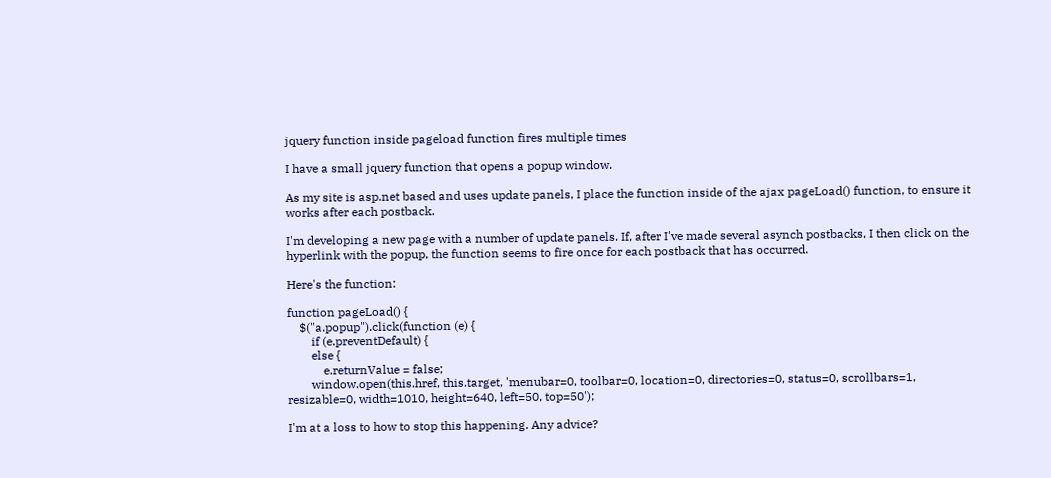jquery function inside pageload function fires multiple times

I have a small jquery function that opens a popup window.

As my site is asp.net based and uses update panels, I place the function inside of the ajax pageLoad() function, to ensure it works after each postback.

I'm developing a new page with a number of update panels. If, after I've made several asynch postbacks, I then click on the hyperlink with the popup, the function seems to fire once for each postback that has occurred.

Here's the function:

function pageLoad() {
    $("a.popup").click(function (e) {
        if (e.preventDefault) {
        else {
            e.returnValue = false;
        window.open(this.href, this.target, 'menubar=0, toolbar=0, location=0, directories=0, status=0, scrollbars=1, resizable=0, width=1010, height=640, left=50, top=50');

I'm at a loss to how to stop this happening. Any advice?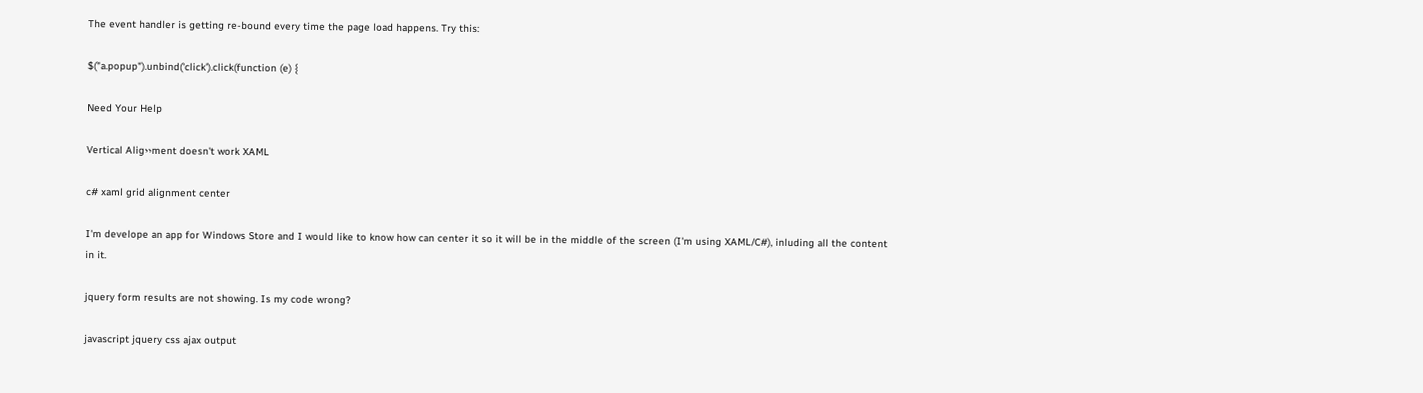The event handler is getting re-bound every time the page load happens. Try this:

$("a.popup").unbind('click').click(function (e) {

Need Your Help

Vertical Aligײment doesn't work XAML

c# xaml grid alignment center

I'm develope an app for Windows Store and I would like to know how can center it so it will be in the middle of the screen (I'm using XAML/C#), inluding all the content in it.

jquery form results are not showing. Is my code wrong?

javascript jquery css ajax output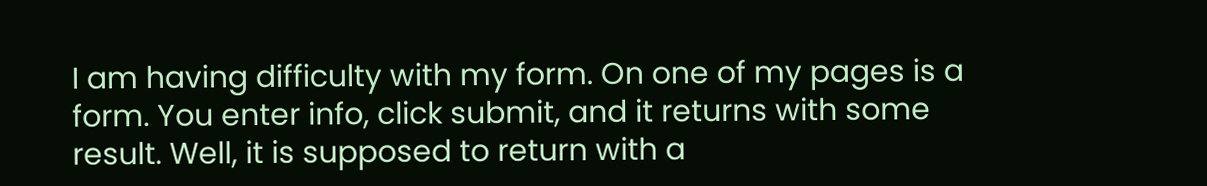I am having difficulty with my form. On one of my pages is a form. You enter info, click submit, and it returns with some result. Well, it is supposed to return with a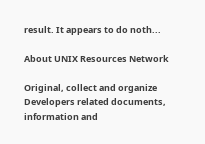result. It appears to do noth...

About UNIX Resources Network

Original, collect and organize Developers related documents, information and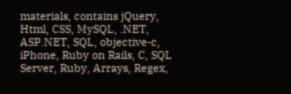materials, contains jQuery, Html, CSS, MySQL, .NET, ASP.NET, SQL, objective-c, iPhone, Ruby on Rails, C, SQL Server, Ruby, Arrays, Regex,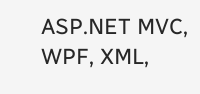ASP.NET MVC, WPF, XML,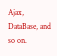Ajax, DataBase, and so on.